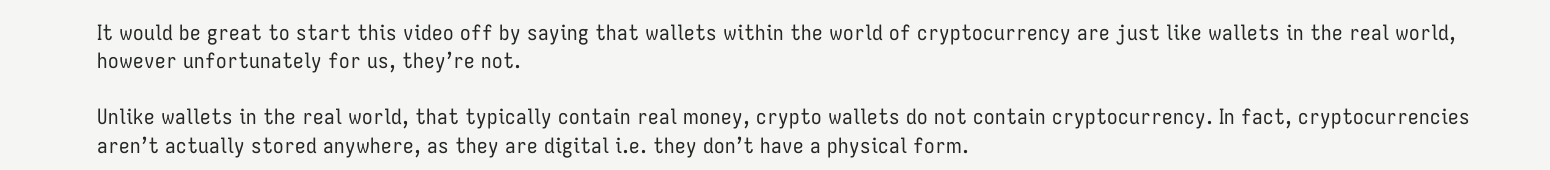It would be great to start this video off by saying that wallets within the world of cryptocurrency are just like wallets in the real world, however unfortunately for us, they’re not.

Unlike wallets in the real world, that typically contain real money, crypto wallets do not contain cryptocurrency. In fact, cryptocurrencies aren’t actually stored anywhere, as they are digital i.e. they don’t have a physical form.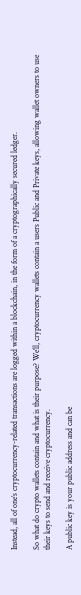Instead, all of one’s cryptocurrency-related transactions are logged within a blockchain, in the form of a cryptographically secured ledger.

So what do crypto wallets contain and what is their purpose? We’ll, cryptocurrency wallets contain a users Public and Private keys, allowing wallet owners to use their keys to send and receive cryptocurrency.

A public key is your public address and can be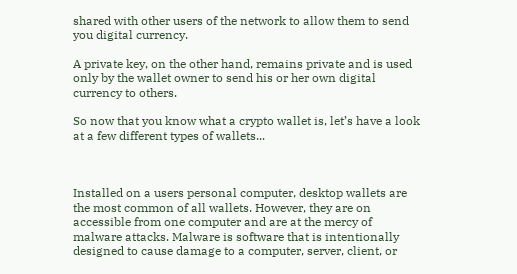shared with other users of the network to allow them to send you digital currency.

A private key, on the other hand, remains private and is used only by the wallet owner to send his or her own digital currency to others.

So now that you know what a crypto wallet is, let’s have a look at a few different types of wallets...



Installed on a users personal computer, desktop wallets are the most common of all wallets. However, they are on accessible from one computer and are at the mercy of malware attacks. Malware is software that is intentionally designed to cause damage to a computer, server, client, or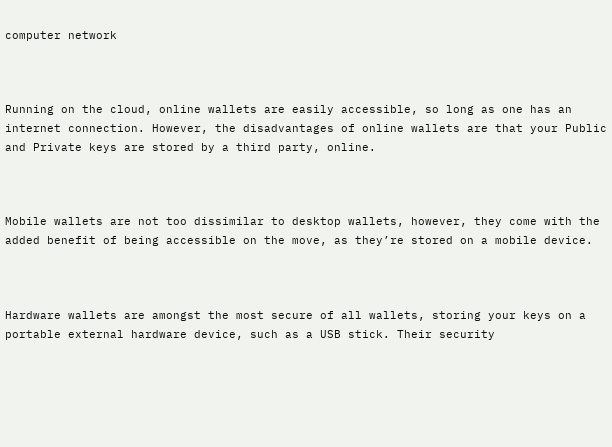computer network



Running on the cloud, online wallets are easily accessible, so long as one has an internet connection. However, the disadvantages of online wallets are that your Public and Private keys are stored by a third party, online.



Mobile wallets are not too dissimilar to desktop wallets, however, they come with the added benefit of being accessible on the move, as they’re stored on a mobile device.



Hardware wallets are amongst the most secure of all wallets, storing your keys on a portable external hardware device, such as a USB stick. Their security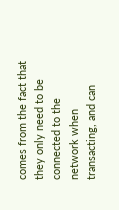comes from the fact that they only need to be connected to the network when transacting, and can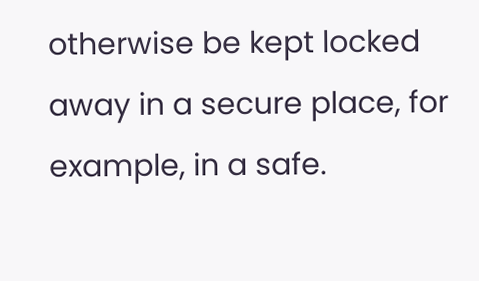otherwise be kept locked away in a secure place, for example, in a safe.